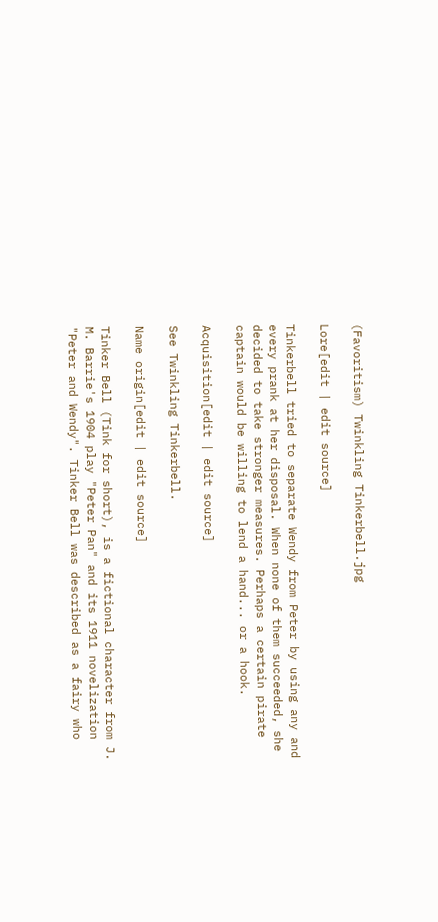(Favoritism) Twinkling Tinkerbell.jpg

Lore[edit | edit source]

Tinkerbell tried to separate Wendy from Peter by using any and every prank at her disposal. When none of them succeeded, she decided to take stronger measures. Perhaps a certain pirate captain would be willing to lend a hand... or a hook.

Acquisition[edit | edit source]

See Twinkling Tinkerbell.

Name origin[edit | edit source]

Tinker Bell (Tink for short), is a fictional character from J. M. Barrie's 1904 play "Peter Pan" and its 1911 novelization "Peter and Wendy". Tinker Bell was described as a fairy who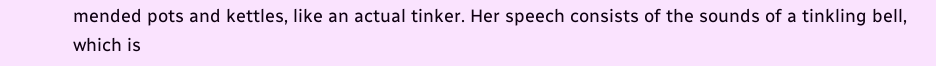mended pots and kettles, like an actual tinker. Her speech consists of the sounds of a tinkling bell, which is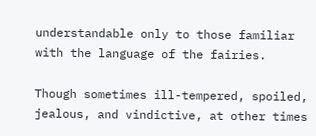understandable only to those familiar with the language of the fairies.

Though sometimes ill-tempered, spoiled, jealous, and vindictive, at other times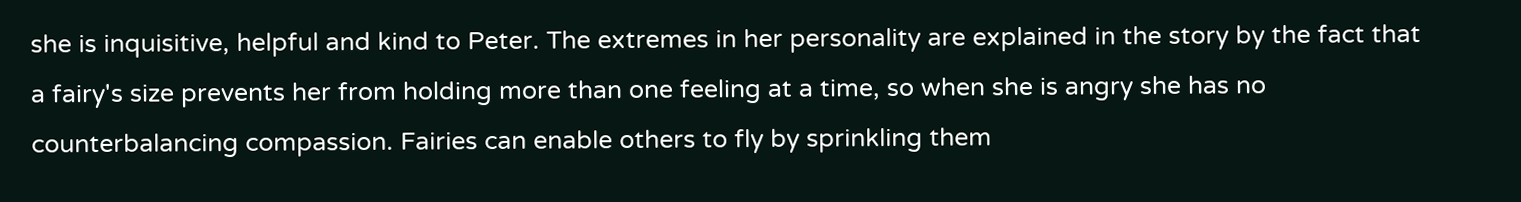she is inquisitive, helpful and kind to Peter. The extremes in her personality are explained in the story by the fact that a fairy's size prevents her from holding more than one feeling at a time, so when she is angry she has no counterbalancing compassion. Fairies can enable others to fly by sprinkling them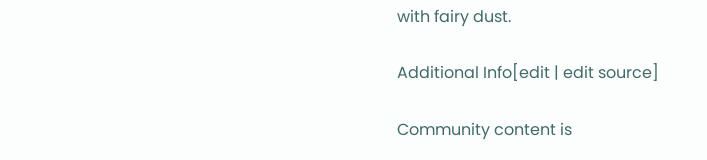with fairy dust.

Additional Info[edit | edit source]

Community content is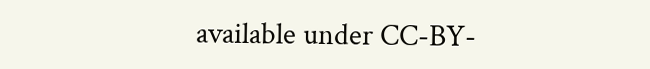available under CC-BY-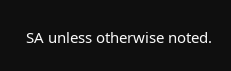SA unless otherwise noted.